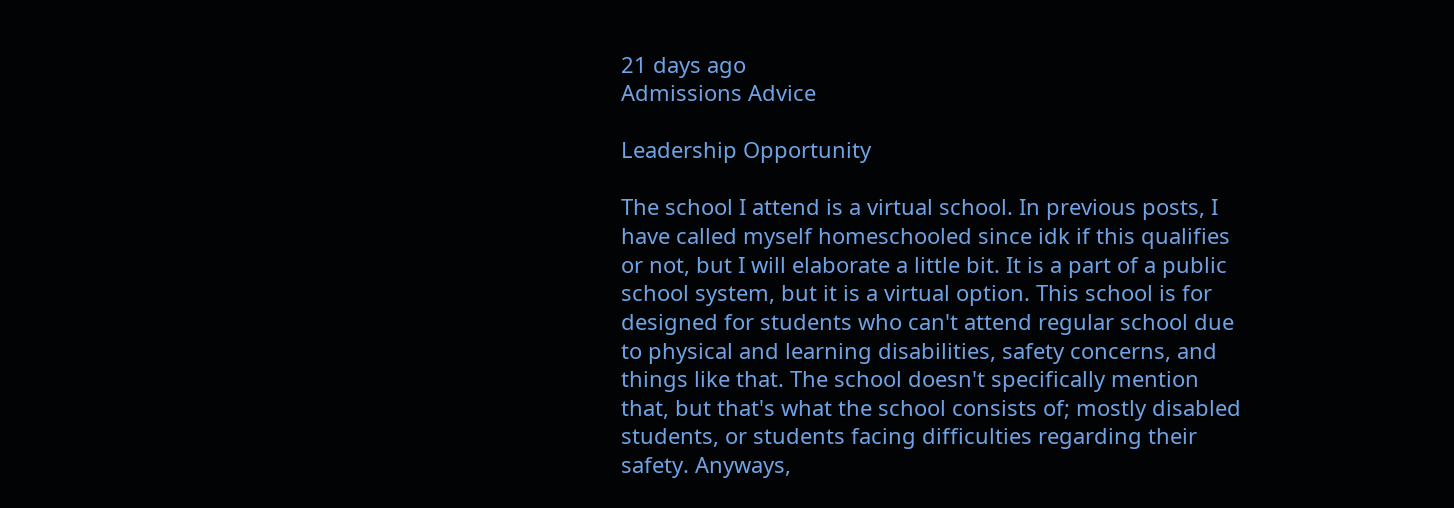21 days ago
Admissions Advice

Leadership Opportunity

The school I attend is a virtual school. In previous posts, I have called myself homeschooled since idk if this qualifies or not, but I will elaborate a little bit. It is a part of a public school system, but it is a virtual option. This school is for designed for students who can't attend regular school due to physical and learning disabilities, safety concerns, and things like that. The school doesn't specifically mention that, but that's what the school consists of; mostly disabled students, or students facing difficulties regarding their safety. Anyways,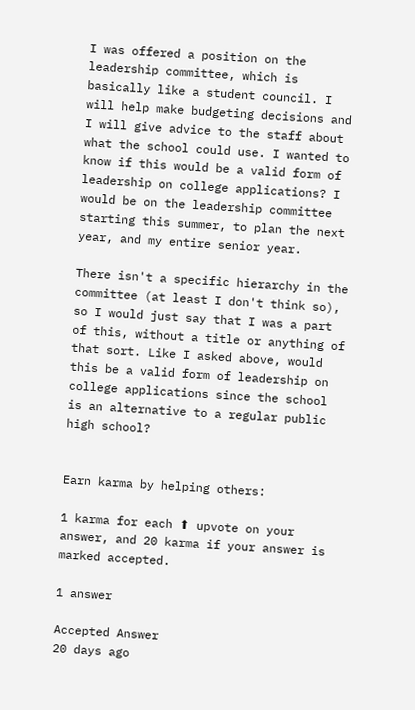I was offered a position on the leadership committee, which is basically like a student council. I will help make budgeting decisions and I will give advice to the staff about what the school could use. I wanted to know if this would be a valid form of leadership on college applications? I would be on the leadership committee starting this summer, to plan the next year, and my entire senior year.

There isn't a specific hierarchy in the committee (at least I don't think so), so I would just say that I was a part of this, without a title or anything of that sort. Like I asked above, would this be a valid form of leadership on college applications since the school is an alternative to a regular public high school?


Earn karma by helping others:

1 karma for each ⬆ upvote on your answer, and 20 karma if your answer is marked accepted.

1 answer

Accepted Answer
20 days ago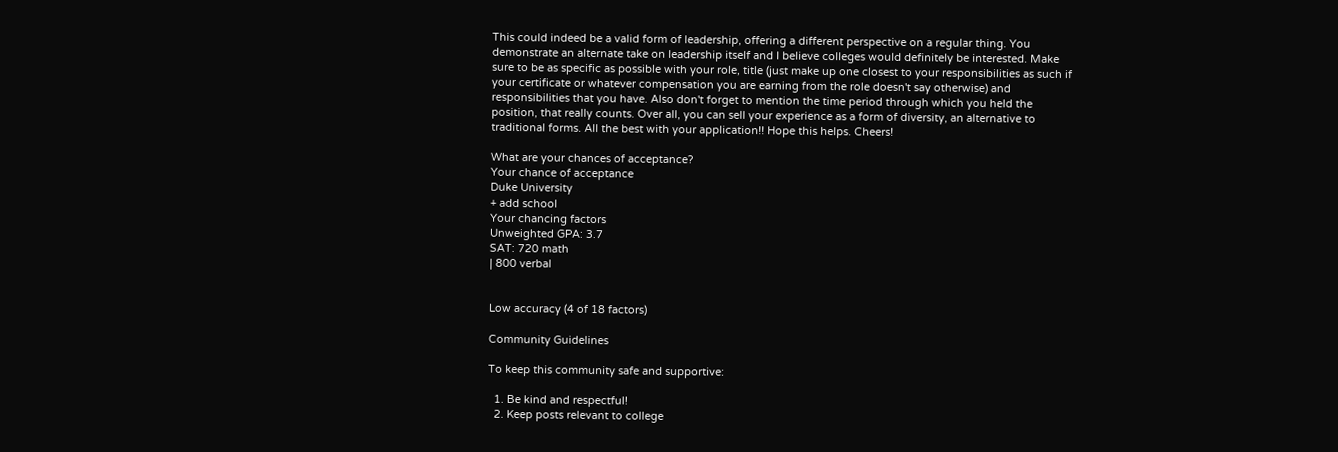This could indeed be a valid form of leadership, offering a different perspective on a regular thing. You demonstrate an alternate take on leadership itself and I believe colleges would definitely be interested. Make sure to be as specific as possible with your role, title (just make up one closest to your responsibilities as such if your certificate or whatever compensation you are earning from the role doesn't say otherwise) and responsibilities that you have. Also don't forget to mention the time period through which you held the position, that really counts. Over all, you can sell your experience as a form of diversity, an alternative to traditional forms. All the best with your application!! Hope this helps. Cheers!

What are your chances of acceptance?
Your chance of acceptance
Duke University
+ add school
Your chancing factors
Unweighted GPA: 3.7
SAT: 720 math
| 800 verbal


Low accuracy (4 of 18 factors)

Community Guidelines

To keep this community safe and supportive:

  1. Be kind and respectful!
  2. Keep posts relevant to college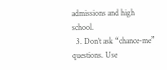admissions and high school.
  3. Don’t ask “chance-me” questions. Use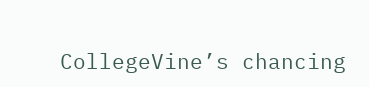CollegeVine’s chancing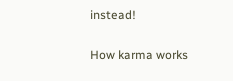instead!

How karma works